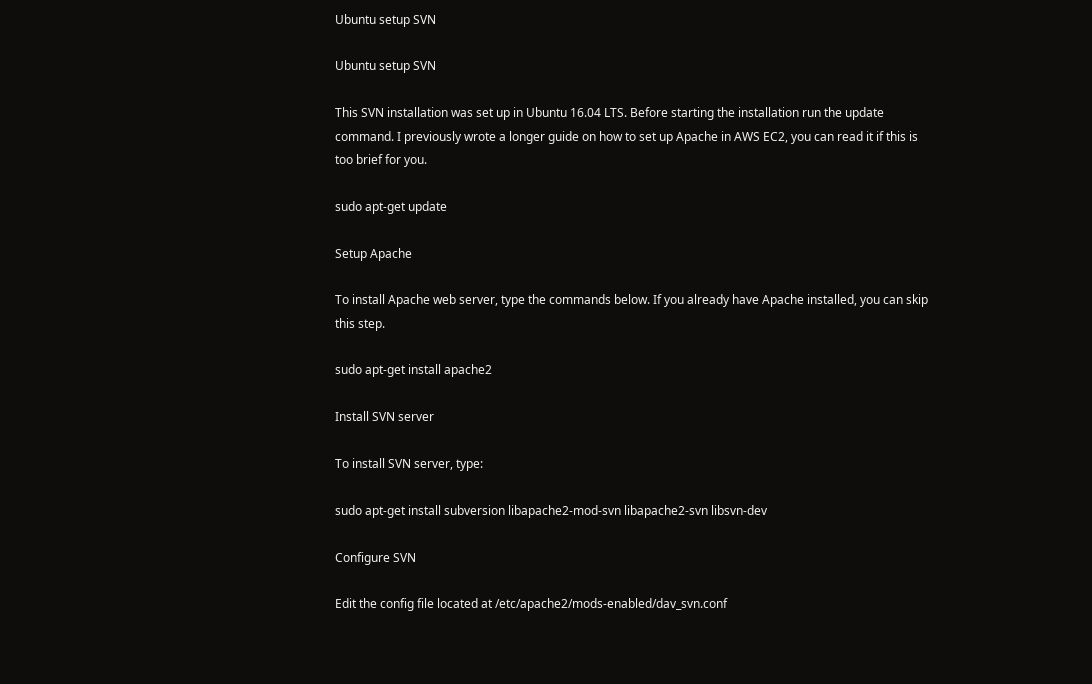Ubuntu setup SVN

Ubuntu setup SVN

This SVN installation was set up in Ubuntu 16.04 LTS. Before starting the installation run the update command. I previously wrote a longer guide on how to set up Apache in AWS EC2, you can read it if this is too brief for you.

sudo apt-get update

Setup Apache

To install Apache web server, type the commands below. If you already have Apache installed, you can skip this step.

sudo apt-get install apache2

Install SVN server

To install SVN server, type:

sudo apt-get install subversion libapache2-mod-svn libapache2-svn libsvn-dev

Configure SVN

Edit the config file located at /etc/apache2/mods-enabled/dav_svn.conf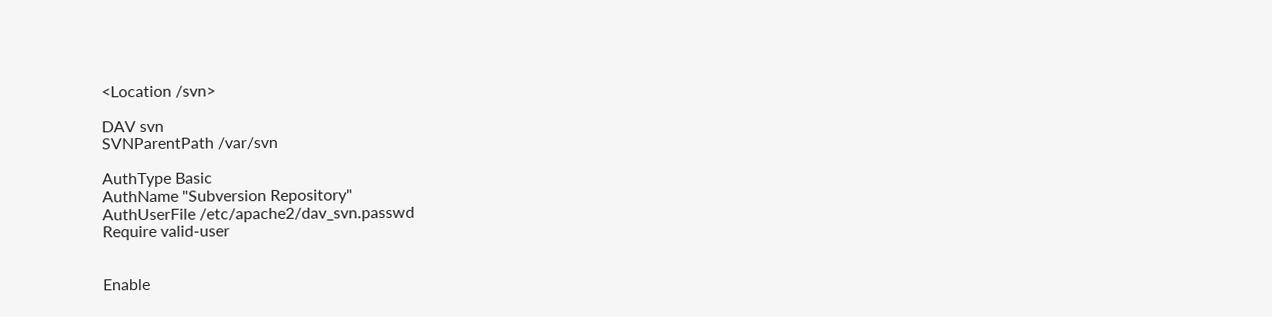<Location /svn>

DAV svn
SVNParentPath /var/svn

AuthType Basic
AuthName "Subversion Repository"
AuthUserFile /etc/apache2/dav_svn.passwd
Require valid-user


Enable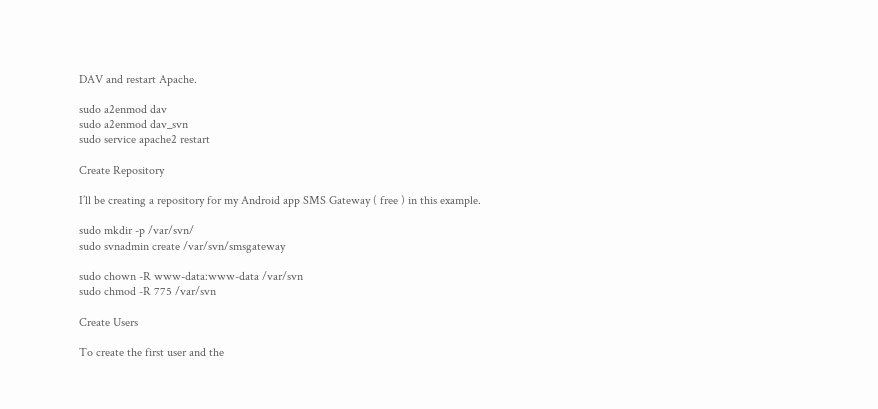DAV and restart Apache.

sudo a2enmod dav
sudo a2enmod dav_svn
sudo service apache2 restart

Create Repository

I’ll be creating a repository for my Android app SMS Gateway ( free ) in this example.

sudo mkdir -p /var/svn/
sudo svnadmin create /var/svn/smsgateway

sudo chown -R www-data:www-data /var/svn
sudo chmod -R 775 /var/svn

Create Users

To create the first user and the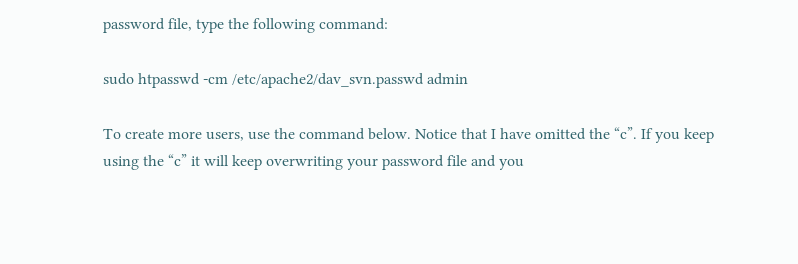password file, type the following command:

sudo htpasswd -cm /etc/apache2/dav_svn.passwd admin

To create more users, use the command below. Notice that I have omitted the “c”. If you keep using the “c” it will keep overwriting your password file and you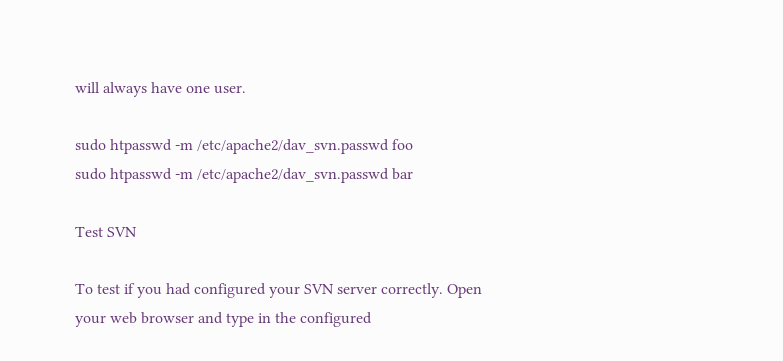will always have one user.

sudo htpasswd -m /etc/apache2/dav_svn.passwd foo
sudo htpasswd -m /etc/apache2/dav_svn.passwd bar

Test SVN

To test if you had configured your SVN server correctly. Open your web browser and type in the configured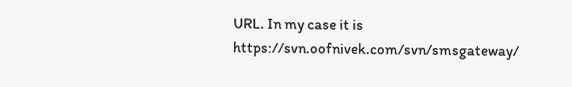URL. In my case it is https://svn.oofnivek.com/svn/smsgateway/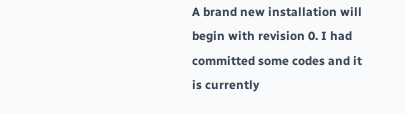A brand new installation will begin with revision 0. I had committed some codes and it is currently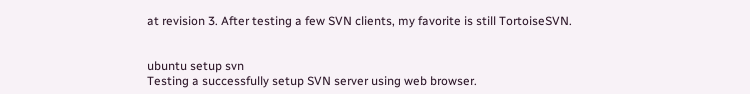at revision 3. After testing a few SVN clients, my favorite is still TortoiseSVN.


ubuntu setup svn
Testing a successfully setup SVN server using web browser.